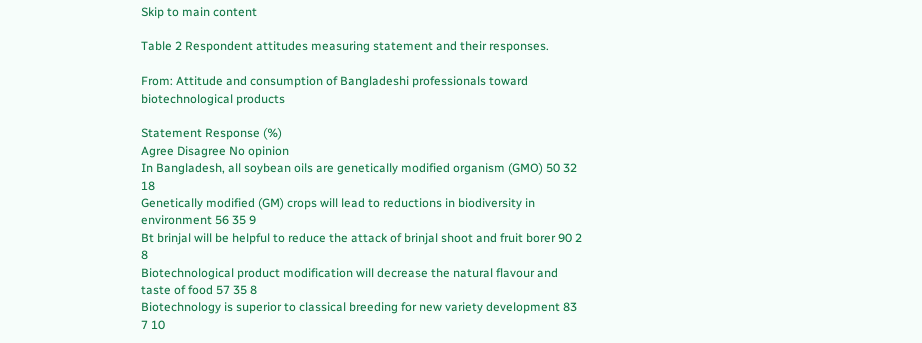Skip to main content

Table 2 Respondent attitudes measuring statement and their responses.

From: Attitude and consumption of Bangladeshi professionals toward biotechnological products

Statement Response (%)
Agree Disagree No opinion
In Bangladesh, all soybean oils are genetically modified organism (GMO) 50 32 18
Genetically modified (GM) crops will lead to reductions in biodiversity in environment 56 35 9
Bt brinjal will be helpful to reduce the attack of brinjal shoot and fruit borer 90 2 8
Biotechnological product modification will decrease the natural flavour and taste of food 57 35 8
Biotechnology is superior to classical breeding for new variety development 83 7 10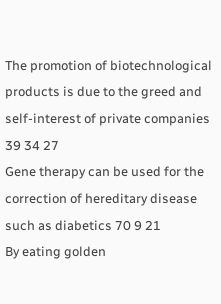The promotion of biotechnological products is due to the greed and self-interest of private companies 39 34 27
Gene therapy can be used for the correction of hereditary disease such as diabetics 70 9 21
By eating golden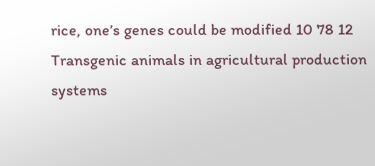rice, one’s genes could be modified 10 78 12
Transgenic animals in agricultural production systems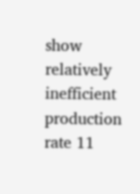show relatively inefficient production rate 11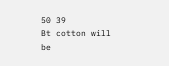50 39
Bt cotton will be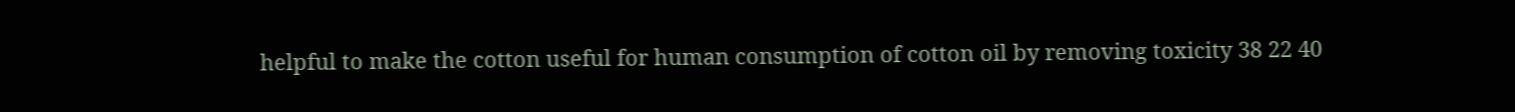helpful to make the cotton useful for human consumption of cotton oil by removing toxicity 38 22 40